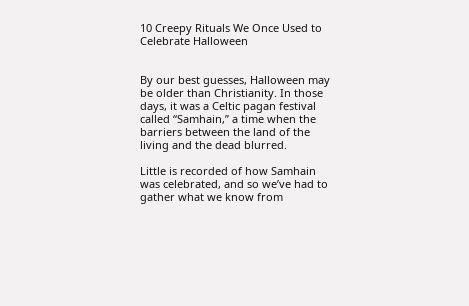10 Creepy Rituals We Once Used to Celebrate Halloween


By our best guesses, Halloween may be older than Christianity. In those days, it was a Celtic pagan festival called “Samhain,” a time when the barriers between the land of the living and the dead blurred.

Little is recorded of how Samhain was celebrated, and so we’ve had to gather what we know from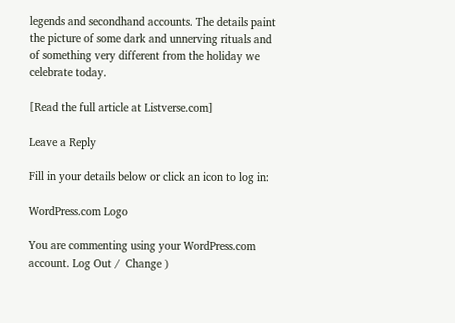legends and secondhand accounts. The details paint the picture of some dark and unnerving rituals and of something very different from the holiday we celebrate today.

[Read the full article at Listverse.com]

Leave a Reply

Fill in your details below or click an icon to log in:

WordPress.com Logo

You are commenting using your WordPress.com account. Log Out /  Change )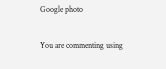Google photo

You are commenting using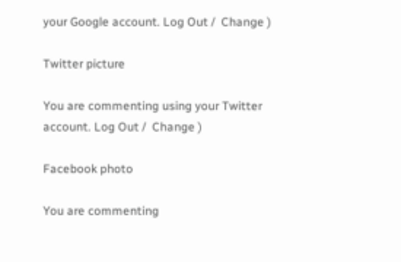your Google account. Log Out /  Change )

Twitter picture

You are commenting using your Twitter account. Log Out /  Change )

Facebook photo

You are commenting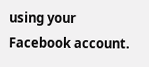using your Facebook account.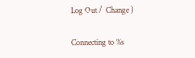Log Out /  Change )

Connecting to %s